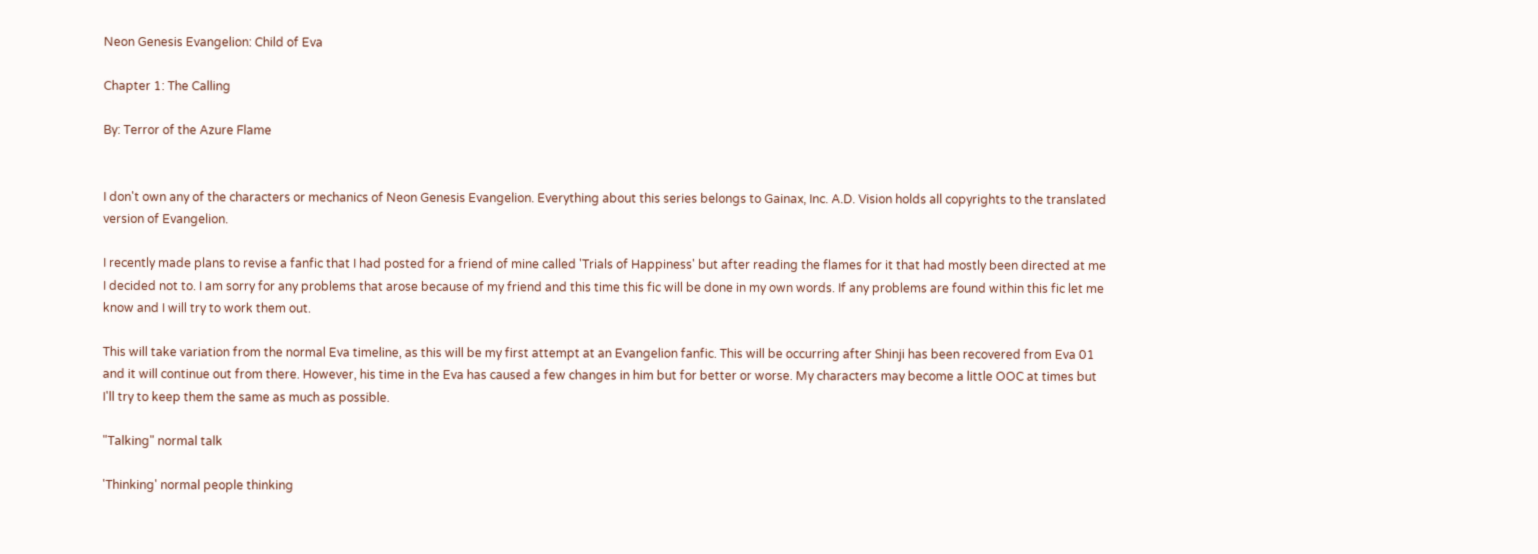Neon Genesis Evangelion: Child of Eva

Chapter 1: The Calling

By: Terror of the Azure Flame


I don't own any of the characters or mechanics of Neon Genesis Evangelion. Everything about this series belongs to Gainax, Inc. A.D. Vision holds all copyrights to the translated version of Evangelion.

I recently made plans to revise a fanfic that I had posted for a friend of mine called 'Trials of Happiness' but after reading the flames for it that had mostly been directed at me I decided not to. I am sorry for any problems that arose because of my friend and this time this fic will be done in my own words. If any problems are found within this fic let me know and I will try to work them out.

This will take variation from the normal Eva timeline, as this will be my first attempt at an Evangelion fanfic. This will be occurring after Shinji has been recovered from Eva 01 and it will continue out from there. However, his time in the Eva has caused a few changes in him but for better or worse. My characters may become a little OOC at times but I'll try to keep them the same as much as possible.

"Talking" normal talk

'Thinking' normal people thinking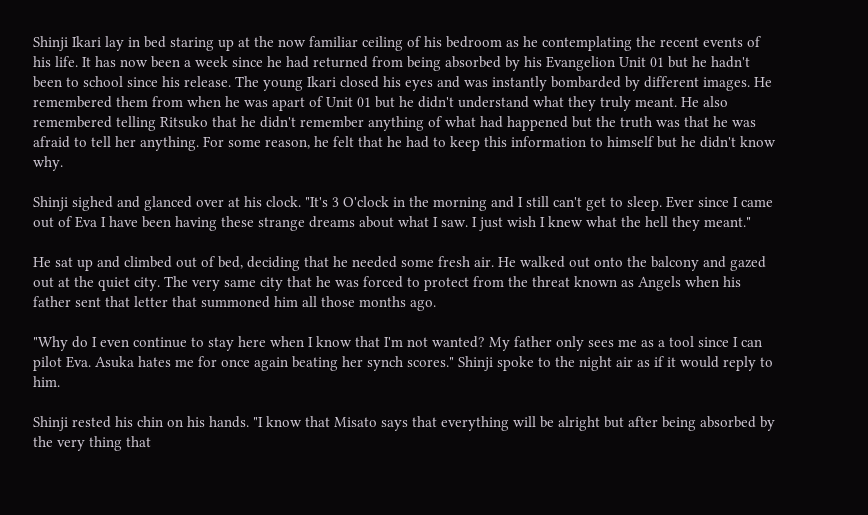Shinji Ikari lay in bed staring up at the now familiar ceiling of his bedroom as he contemplating the recent events of his life. It has now been a week since he had returned from being absorbed by his Evangelion Unit 01 but he hadn't been to school since his release. The young Ikari closed his eyes and was instantly bombarded by different images. He remembered them from when he was apart of Unit 01 but he didn't understand what they truly meant. He also remembered telling Ritsuko that he didn't remember anything of what had happened but the truth was that he was afraid to tell her anything. For some reason, he felt that he had to keep this information to himself but he didn't know why.

Shinji sighed and glanced over at his clock. "It's 3 O'clock in the morning and I still can't get to sleep. Ever since I came out of Eva I have been having these strange dreams about what I saw. I just wish I knew what the hell they meant."

He sat up and climbed out of bed, deciding that he needed some fresh air. He walked out onto the balcony and gazed out at the quiet city. The very same city that he was forced to protect from the threat known as Angels when his father sent that letter that summoned him all those months ago.

"Why do I even continue to stay here when I know that I'm not wanted? My father only sees me as a tool since I can pilot Eva. Asuka hates me for once again beating her synch scores." Shinji spoke to the night air as if it would reply to him.

Shinji rested his chin on his hands. "I know that Misato says that everything will be alright but after being absorbed by the very thing that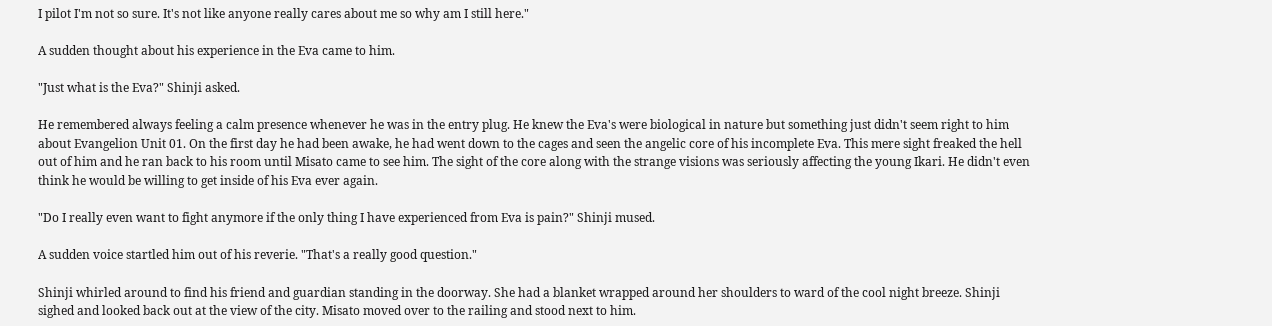I pilot I'm not so sure. It's not like anyone really cares about me so why am I still here."

A sudden thought about his experience in the Eva came to him.

"Just what is the Eva?" Shinji asked.

He remembered always feeling a calm presence whenever he was in the entry plug. He knew the Eva's were biological in nature but something just didn't seem right to him about Evangelion Unit 01. On the first day he had been awake, he had went down to the cages and seen the angelic core of his incomplete Eva. This mere sight freaked the hell out of him and he ran back to his room until Misato came to see him. The sight of the core along with the strange visions was seriously affecting the young Ikari. He didn't even think he would be willing to get inside of his Eva ever again.

"Do I really even want to fight anymore if the only thing I have experienced from Eva is pain?" Shinji mused.

A sudden voice startled him out of his reverie. "That's a really good question."

Shinji whirled around to find his friend and guardian standing in the doorway. She had a blanket wrapped around her shoulders to ward of the cool night breeze. Shinji sighed and looked back out at the view of the city. Misato moved over to the railing and stood next to him.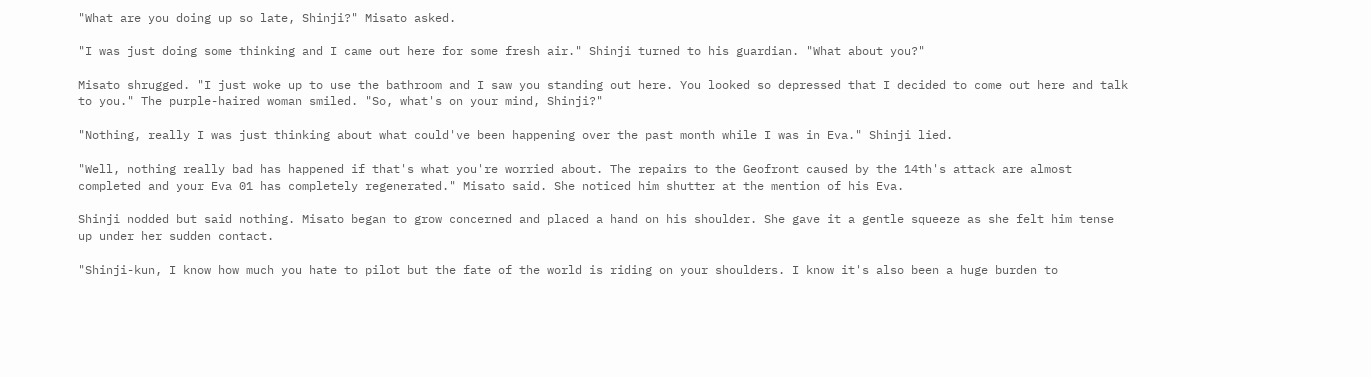"What are you doing up so late, Shinji?" Misato asked.

"I was just doing some thinking and I came out here for some fresh air." Shinji turned to his guardian. "What about you?"

Misato shrugged. "I just woke up to use the bathroom and I saw you standing out here. You looked so depressed that I decided to come out here and talk to you." The purple-haired woman smiled. "So, what's on your mind, Shinji?"

"Nothing, really I was just thinking about what could've been happening over the past month while I was in Eva." Shinji lied.

"Well, nothing really bad has happened if that's what you're worried about. The repairs to the Geofront caused by the 14th's attack are almost completed and your Eva 01 has completely regenerated." Misato said. She noticed him shutter at the mention of his Eva.

Shinji nodded but said nothing. Misato began to grow concerned and placed a hand on his shoulder. She gave it a gentle squeeze as she felt him tense up under her sudden contact.

"Shinji-kun, I know how much you hate to pilot but the fate of the world is riding on your shoulders. I know it's also been a huge burden to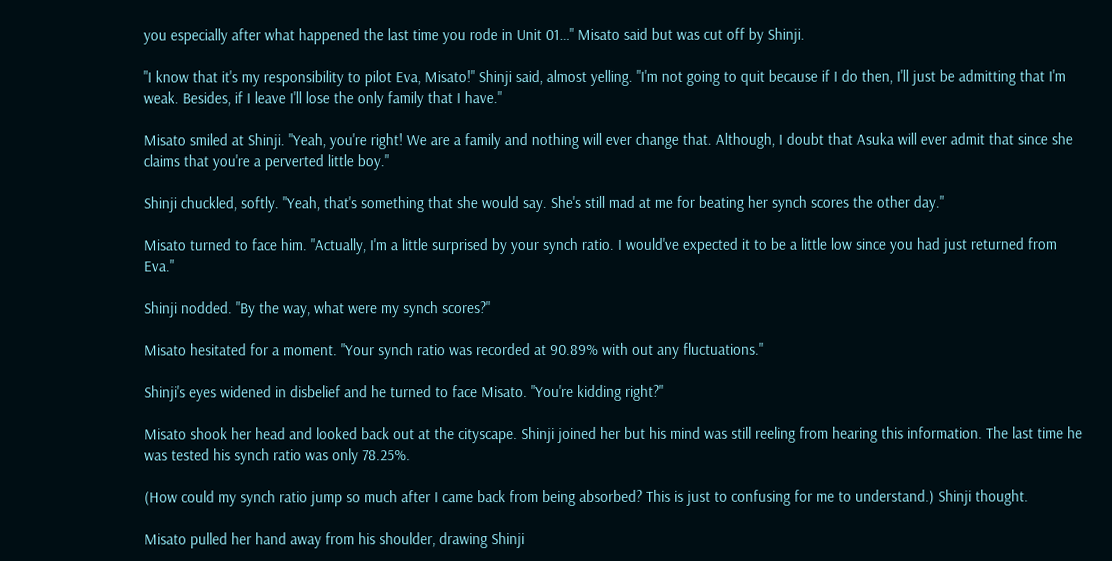you especially after what happened the last time you rode in Unit 01…" Misato said but was cut off by Shinji.

"I know that it's my responsibility to pilot Eva, Misato!" Shinji said, almost yelling. "I'm not going to quit because if I do then, I'll just be admitting that I'm weak. Besides, if I leave I'll lose the only family that I have."

Misato smiled at Shinji. "Yeah, you're right! We are a family and nothing will ever change that. Although, I doubt that Asuka will ever admit that since she claims that you're a perverted little boy."

Shinji chuckled, softly. "Yeah, that's something that she would say. She's still mad at me for beating her synch scores the other day."

Misato turned to face him. "Actually, I'm a little surprised by your synch ratio. I would've expected it to be a little low since you had just returned from Eva."

Shinji nodded. "By the way, what were my synch scores?"

Misato hesitated for a moment. "Your synch ratio was recorded at 90.89% with out any fluctuations."

Shinji's eyes widened in disbelief and he turned to face Misato. "You're kidding right?"

Misato shook her head and looked back out at the cityscape. Shinji joined her but his mind was still reeling from hearing this information. The last time he was tested his synch ratio was only 78.25%.

(How could my synch ratio jump so much after I came back from being absorbed? This is just to confusing for me to understand.) Shinji thought.

Misato pulled her hand away from his shoulder, drawing Shinji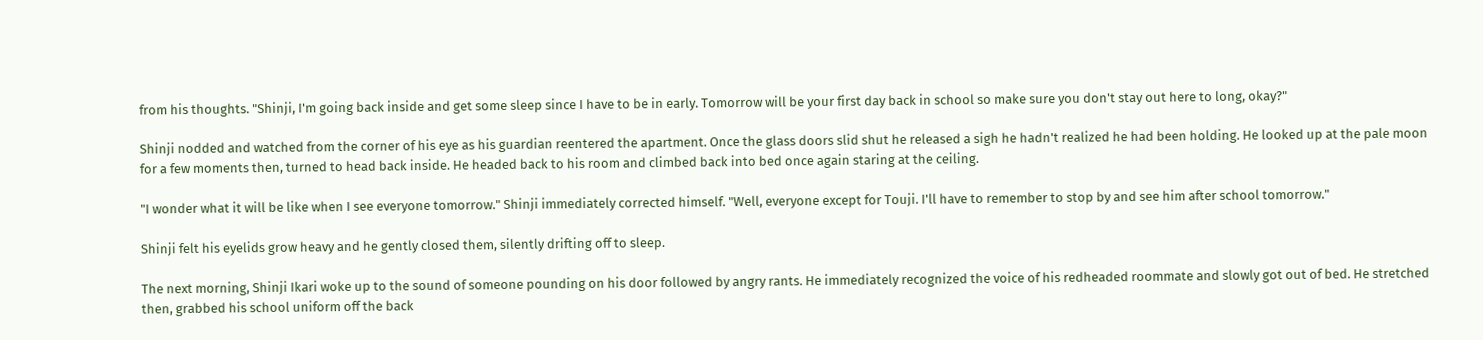from his thoughts. "Shinji, I'm going back inside and get some sleep since I have to be in early. Tomorrow will be your first day back in school so make sure you don't stay out here to long, okay?"

Shinji nodded and watched from the corner of his eye as his guardian reentered the apartment. Once the glass doors slid shut he released a sigh he hadn't realized he had been holding. He looked up at the pale moon for a few moments then, turned to head back inside. He headed back to his room and climbed back into bed once again staring at the ceiling.

"I wonder what it will be like when I see everyone tomorrow." Shinji immediately corrected himself. "Well, everyone except for Touji. I'll have to remember to stop by and see him after school tomorrow."

Shinji felt his eyelids grow heavy and he gently closed them, silently drifting off to sleep.

The next morning, Shinji Ikari woke up to the sound of someone pounding on his door followed by angry rants. He immediately recognized the voice of his redheaded roommate and slowly got out of bed. He stretched then, grabbed his school uniform off the back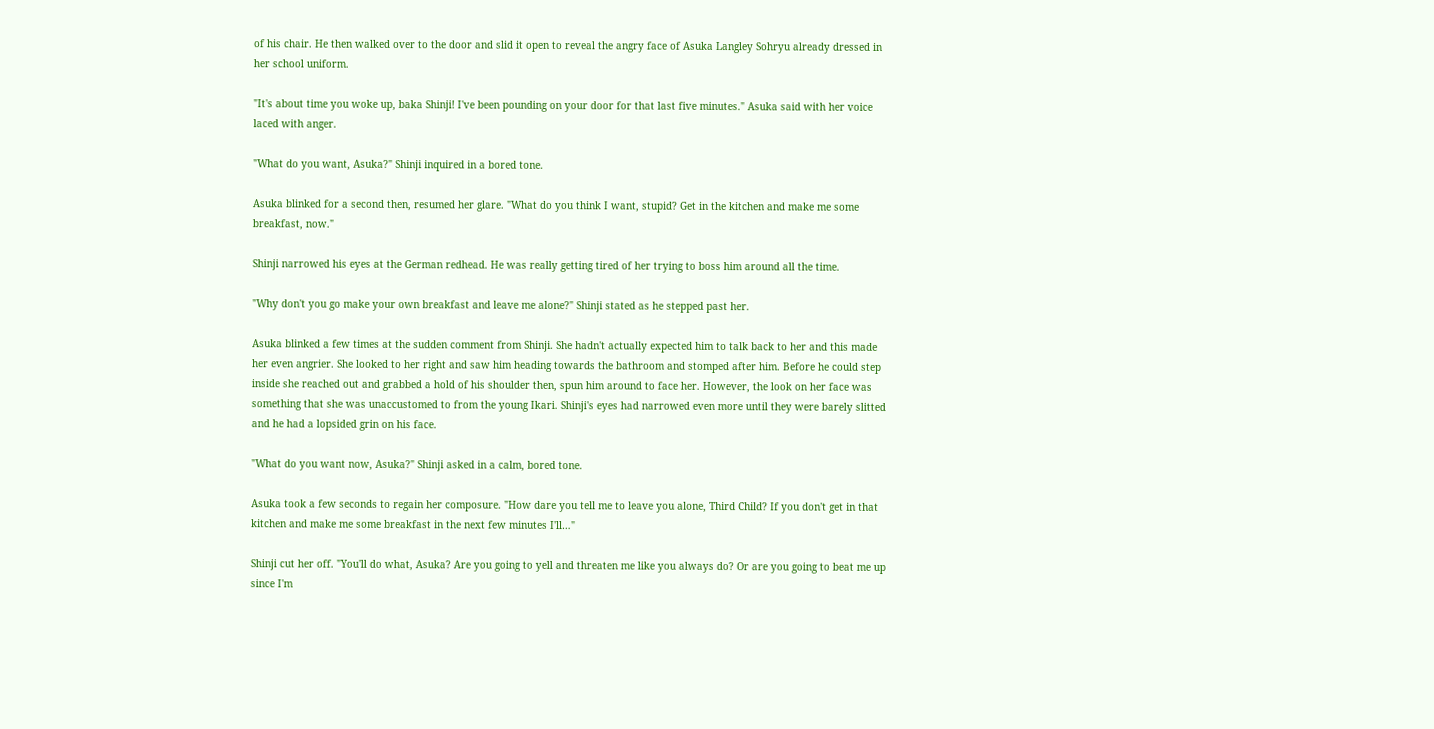of his chair. He then walked over to the door and slid it open to reveal the angry face of Asuka Langley Sohryu already dressed in her school uniform.

"It's about time you woke up, baka Shinji! I've been pounding on your door for that last five minutes." Asuka said with her voice laced with anger.

"What do you want, Asuka?" Shinji inquired in a bored tone.

Asuka blinked for a second then, resumed her glare. "What do you think I want, stupid? Get in the kitchen and make me some breakfast, now."

Shinji narrowed his eyes at the German redhead. He was really getting tired of her trying to boss him around all the time.

"Why don't you go make your own breakfast and leave me alone?" Shinji stated as he stepped past her.

Asuka blinked a few times at the sudden comment from Shinji. She hadn't actually expected him to talk back to her and this made her even angrier. She looked to her right and saw him heading towards the bathroom and stomped after him. Before he could step inside she reached out and grabbed a hold of his shoulder then, spun him around to face her. However, the look on her face was something that she was unaccustomed to from the young Ikari. Shinji's eyes had narrowed even more until they were barely slitted and he had a lopsided grin on his face.

"What do you want now, Asuka?" Shinji asked in a calm, bored tone.

Asuka took a few seconds to regain her composure. "How dare you tell me to leave you alone, Third Child? If you don't get in that kitchen and make me some breakfast in the next few minutes I'll…"

Shinji cut her off. "You'll do what, Asuka? Are you going to yell and threaten me like you always do? Or are you going to beat me up since I'm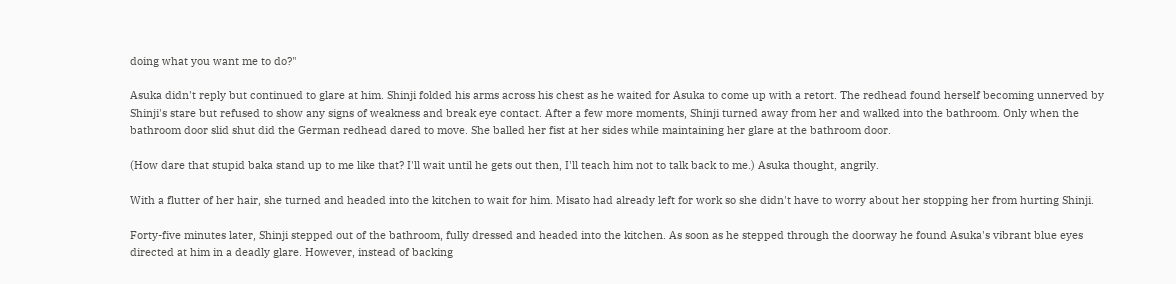doing what you want me to do?"

Asuka didn't reply but continued to glare at him. Shinji folded his arms across his chest as he waited for Asuka to come up with a retort. The redhead found herself becoming unnerved by Shinji's stare but refused to show any signs of weakness and break eye contact. After a few more moments, Shinji turned away from her and walked into the bathroom. Only when the bathroom door slid shut did the German redhead dared to move. She balled her fist at her sides while maintaining her glare at the bathroom door.

(How dare that stupid baka stand up to me like that? I'll wait until he gets out then, I'll teach him not to talk back to me.) Asuka thought, angrily.

With a flutter of her hair, she turned and headed into the kitchen to wait for him. Misato had already left for work so she didn't have to worry about her stopping her from hurting Shinji.

Forty-five minutes later, Shinji stepped out of the bathroom, fully dressed and headed into the kitchen. As soon as he stepped through the doorway he found Asuka's vibrant blue eyes directed at him in a deadly glare. However, instead of backing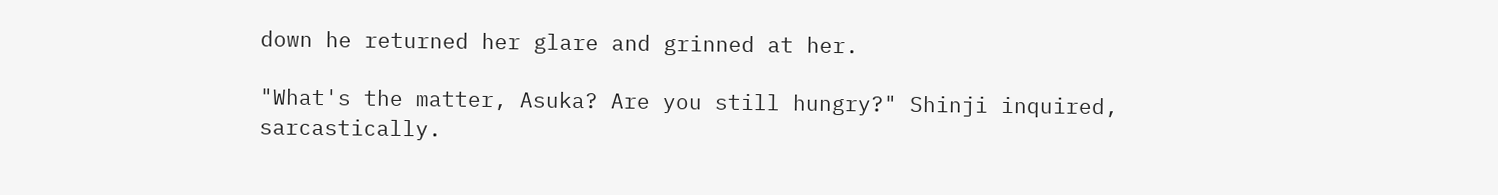down he returned her glare and grinned at her.

"What's the matter, Asuka? Are you still hungry?" Shinji inquired, sarcastically.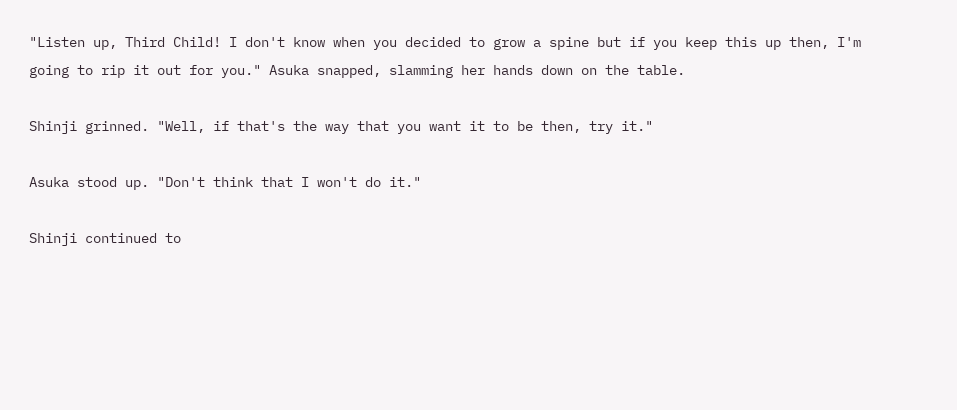"Listen up, Third Child! I don't know when you decided to grow a spine but if you keep this up then, I'm going to rip it out for you." Asuka snapped, slamming her hands down on the table.

Shinji grinned. "Well, if that's the way that you want it to be then, try it."

Asuka stood up. "Don't think that I won't do it."

Shinji continued to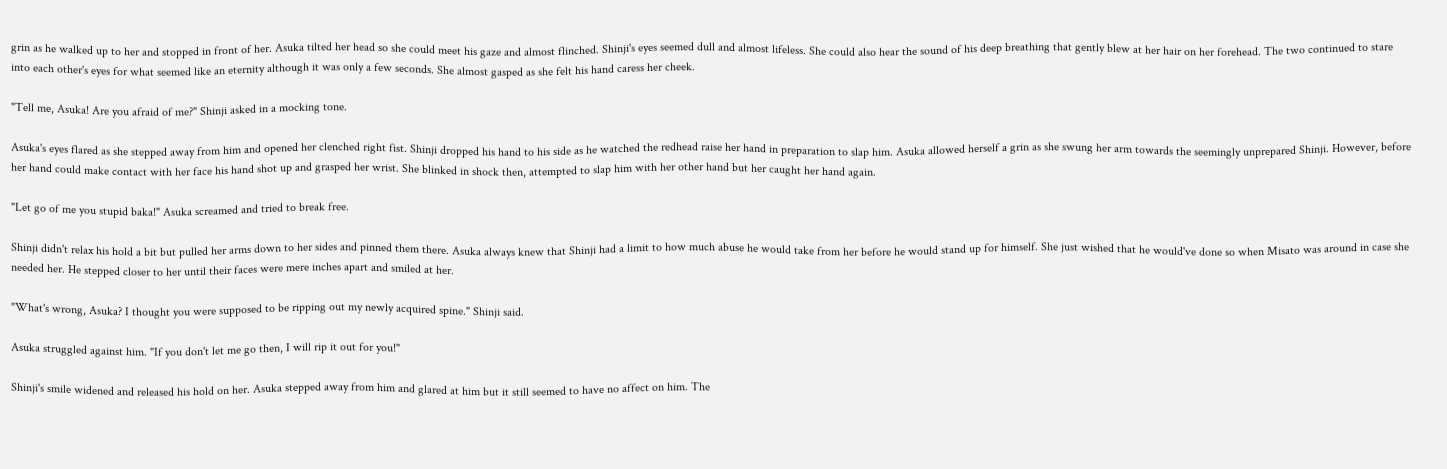grin as he walked up to her and stopped in front of her. Asuka tilted her head so she could meet his gaze and almost flinched. Shinji's eyes seemed dull and almost lifeless. She could also hear the sound of his deep breathing that gently blew at her hair on her forehead. The two continued to stare into each other's eyes for what seemed like an eternity although it was only a few seconds. She almost gasped as she felt his hand caress her cheek.

"Tell me, Asuka! Are you afraid of me?" Shinji asked in a mocking tone.

Asuka's eyes flared as she stepped away from him and opened her clenched right fist. Shinji dropped his hand to his side as he watched the redhead raise her hand in preparation to slap him. Asuka allowed herself a grin as she swung her arm towards the seemingly unprepared Shinji. However, before her hand could make contact with her face his hand shot up and grasped her wrist. She blinked in shock then, attempted to slap him with her other hand but her caught her hand again.

"Let go of me you stupid baka!" Asuka screamed and tried to break free.

Shinji didn't relax his hold a bit but pulled her arms down to her sides and pinned them there. Asuka always knew that Shinji had a limit to how much abuse he would take from her before he would stand up for himself. She just wished that he would've done so when Misato was around in case she needed her. He stepped closer to her until their faces were mere inches apart and smiled at her.

"What's wrong, Asuka? I thought you were supposed to be ripping out my newly acquired spine." Shinji said.

Asuka struggled against him. "If you don't let me go then, I will rip it out for you!"

Shinji's smile widened and released his hold on her. Asuka stepped away from him and glared at him but it still seemed to have no affect on him. The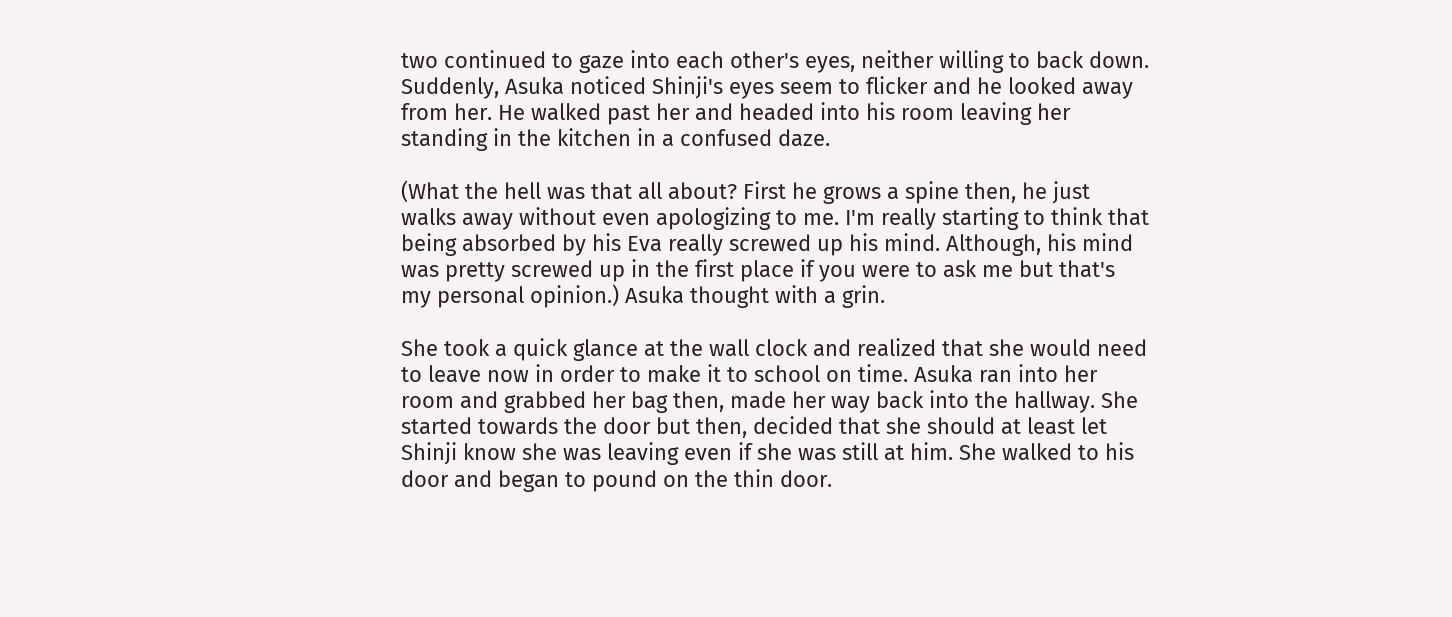two continued to gaze into each other's eyes, neither willing to back down. Suddenly, Asuka noticed Shinji's eyes seem to flicker and he looked away from her. He walked past her and headed into his room leaving her standing in the kitchen in a confused daze.

(What the hell was that all about? First he grows a spine then, he just walks away without even apologizing to me. I'm really starting to think that being absorbed by his Eva really screwed up his mind. Although, his mind was pretty screwed up in the first place if you were to ask me but that's my personal opinion.) Asuka thought with a grin.

She took a quick glance at the wall clock and realized that she would need to leave now in order to make it to school on time. Asuka ran into her room and grabbed her bag then, made her way back into the hallway. She started towards the door but then, decided that she should at least let Shinji know she was leaving even if she was still at him. She walked to his door and began to pound on the thin door.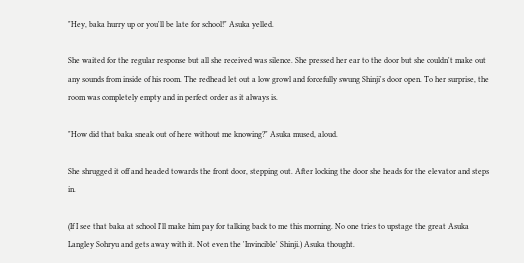"Hey, baka hurry up or you'll be late for school!" Asuka yelled.

She waited for the regular response but all she received was silence. She pressed her ear to the door but she couldn't make out any sounds from inside of his room. The redhead let out a low growl and forcefully swung Shinji's door open. To her surprise, the room was completely empty and in perfect order as it always is.

"How did that baka sneak out of here without me knowing?" Asuka mused, aloud.

She shrugged it off and headed towards the front door, stepping out. After locking the door she heads for the elevator and steps in.

(If I see that baka at school I'll make him pay for talking back to me this morning. No one tries to upstage the great Asuka Langley Sohryu and gets away with it. Not even the 'Invincible' Shinji.) Asuka thought.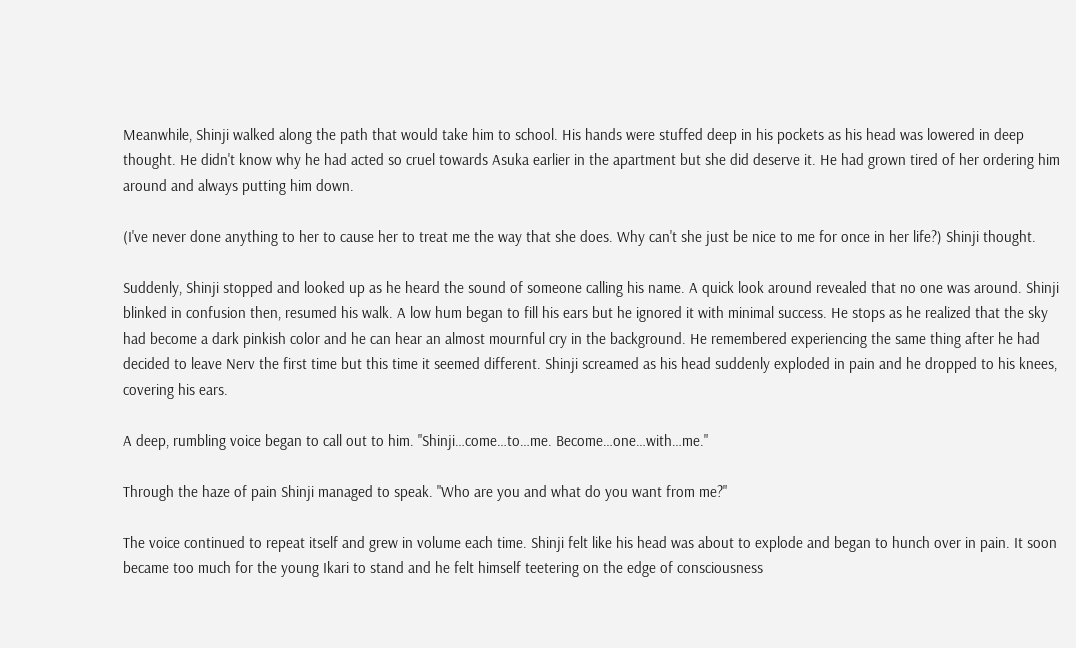Meanwhile, Shinji walked along the path that would take him to school. His hands were stuffed deep in his pockets as his head was lowered in deep thought. He didn't know why he had acted so cruel towards Asuka earlier in the apartment but she did deserve it. He had grown tired of her ordering him around and always putting him down.

(I've never done anything to her to cause her to treat me the way that she does. Why can't she just be nice to me for once in her life?) Shinji thought.

Suddenly, Shinji stopped and looked up as he heard the sound of someone calling his name. A quick look around revealed that no one was around. Shinji blinked in confusion then, resumed his walk. A low hum began to fill his ears but he ignored it with minimal success. He stops as he realized that the sky had become a dark pinkish color and he can hear an almost mournful cry in the background. He remembered experiencing the same thing after he had decided to leave Nerv the first time but this time it seemed different. Shinji screamed as his head suddenly exploded in pain and he dropped to his knees, covering his ears.

A deep, rumbling voice began to call out to him. "Shinji…come…to…me. Become…one…with…me."

Through the haze of pain Shinji managed to speak. "Who are you and what do you want from me?"

The voice continued to repeat itself and grew in volume each time. Shinji felt like his head was about to explode and began to hunch over in pain. It soon became too much for the young Ikari to stand and he felt himself teetering on the edge of consciousness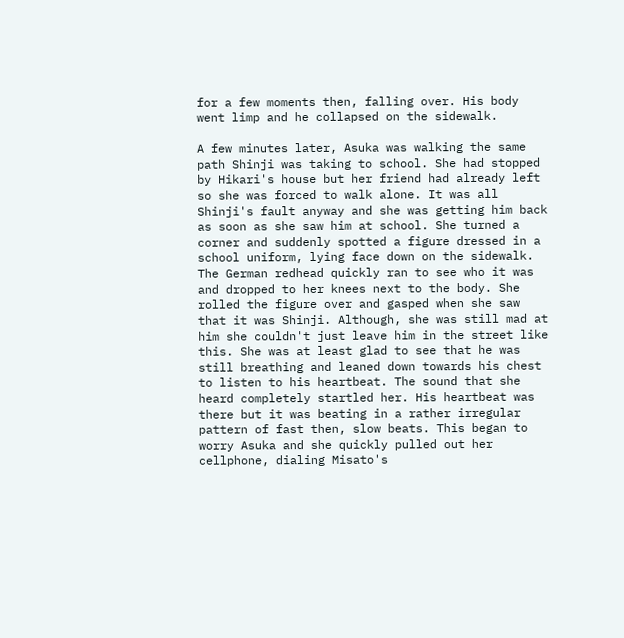for a few moments then, falling over. His body went limp and he collapsed on the sidewalk.

A few minutes later, Asuka was walking the same path Shinji was taking to school. She had stopped by Hikari's house but her friend had already left so she was forced to walk alone. It was all Shinji's fault anyway and she was getting him back as soon as she saw him at school. She turned a corner and suddenly spotted a figure dressed in a school uniform, lying face down on the sidewalk. The German redhead quickly ran to see who it was and dropped to her knees next to the body. She rolled the figure over and gasped when she saw that it was Shinji. Although, she was still mad at him she couldn't just leave him in the street like this. She was at least glad to see that he was still breathing and leaned down towards his chest to listen to his heartbeat. The sound that she heard completely startled her. His heartbeat was there but it was beating in a rather irregular pattern of fast then, slow beats. This began to worry Asuka and she quickly pulled out her cellphone, dialing Misato's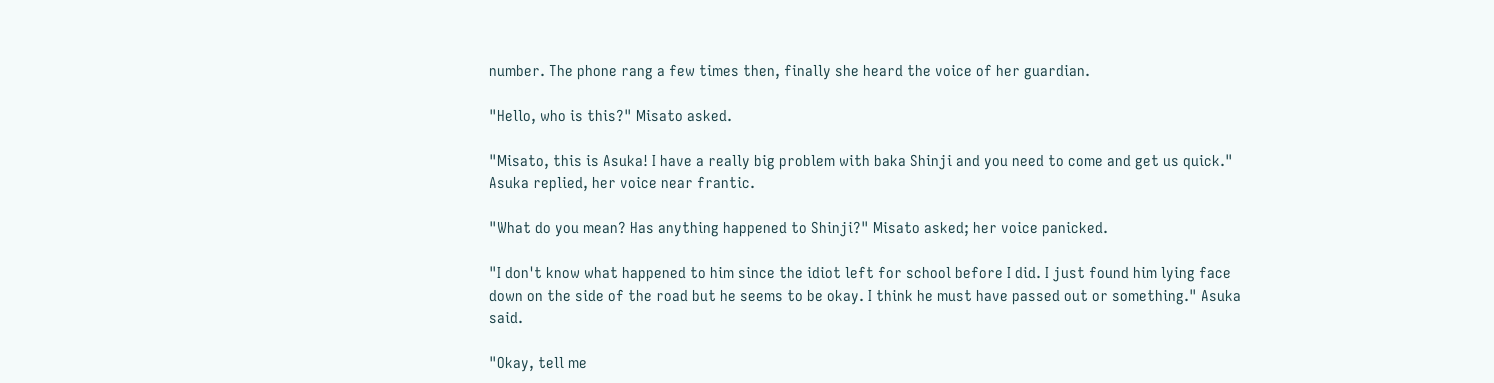number. The phone rang a few times then, finally she heard the voice of her guardian.

"Hello, who is this?" Misato asked.

"Misato, this is Asuka! I have a really big problem with baka Shinji and you need to come and get us quick." Asuka replied, her voice near frantic.

"What do you mean? Has anything happened to Shinji?" Misato asked; her voice panicked.

"I don't know what happened to him since the idiot left for school before I did. I just found him lying face down on the side of the road but he seems to be okay. I think he must have passed out or something." Asuka said.

"Okay, tell me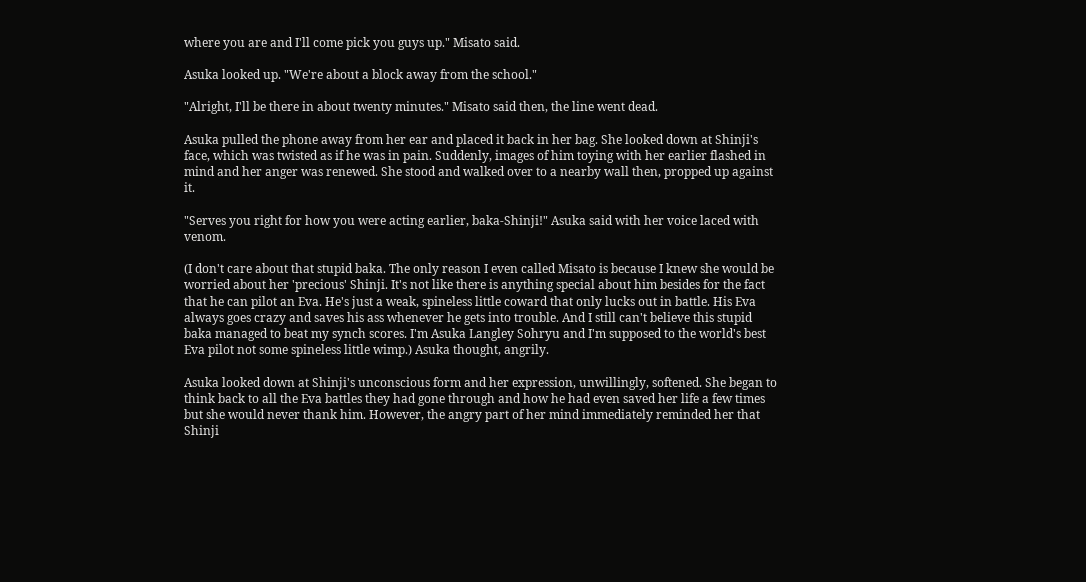where you are and I'll come pick you guys up." Misato said.

Asuka looked up. "We're about a block away from the school."

"Alright, I'll be there in about twenty minutes." Misato said then, the line went dead.

Asuka pulled the phone away from her ear and placed it back in her bag. She looked down at Shinji's face, which was twisted as if he was in pain. Suddenly, images of him toying with her earlier flashed in mind and her anger was renewed. She stood and walked over to a nearby wall then, propped up against it.

"Serves you right for how you were acting earlier, baka-Shinji!" Asuka said with her voice laced with venom.

(I don't care about that stupid baka. The only reason I even called Misato is because I knew she would be worried about her 'precious' Shinji. It's not like there is anything special about him besides for the fact that he can pilot an Eva. He's just a weak, spineless little coward that only lucks out in battle. His Eva always goes crazy and saves his ass whenever he gets into trouble. And I still can't believe this stupid baka managed to beat my synch scores. I'm Asuka Langley Sohryu and I'm supposed to the world's best Eva pilot not some spineless little wimp.) Asuka thought, angrily.

Asuka looked down at Shinji's unconscious form and her expression, unwillingly, softened. She began to think back to all the Eva battles they had gone through and how he had even saved her life a few times but she would never thank him. However, the angry part of her mind immediately reminded her that Shinji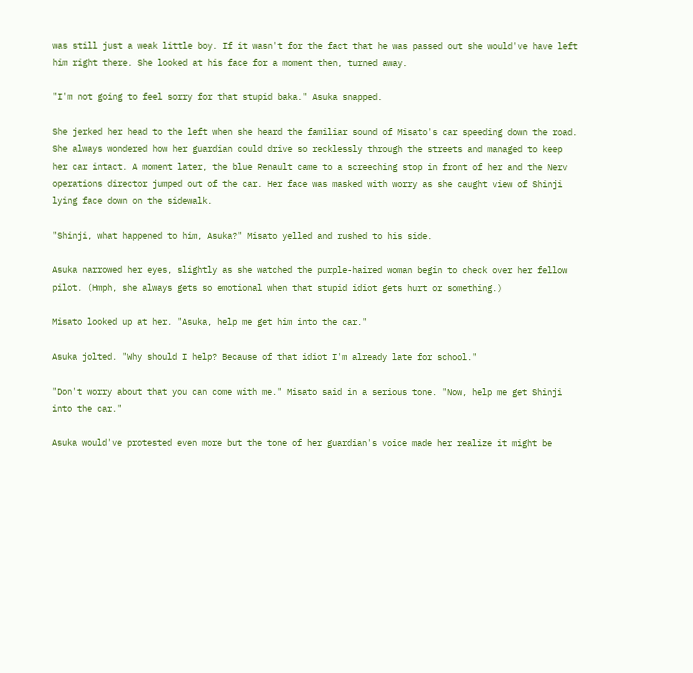was still just a weak little boy. If it wasn't for the fact that he was passed out she would've have left him right there. She looked at his face for a moment then, turned away.

"I'm not going to feel sorry for that stupid baka." Asuka snapped.

She jerked her head to the left when she heard the familiar sound of Misato's car speeding down the road. She always wondered how her guardian could drive so recklessly through the streets and managed to keep her car intact. A moment later, the blue Renault came to a screeching stop in front of her and the Nerv operations director jumped out of the car. Her face was masked with worry as she caught view of Shinji lying face down on the sidewalk.

"Shinji, what happened to him, Asuka?" Misato yelled and rushed to his side.

Asuka narrowed her eyes, slightly as she watched the purple-haired woman begin to check over her fellow pilot. (Hmph, she always gets so emotional when that stupid idiot gets hurt or something.)

Misato looked up at her. "Asuka, help me get him into the car."

Asuka jolted. "Why should I help? Because of that idiot I'm already late for school."

"Don't worry about that you can come with me." Misato said in a serious tone. "Now, help me get Shinji into the car."

Asuka would've protested even more but the tone of her guardian's voice made her realize it might be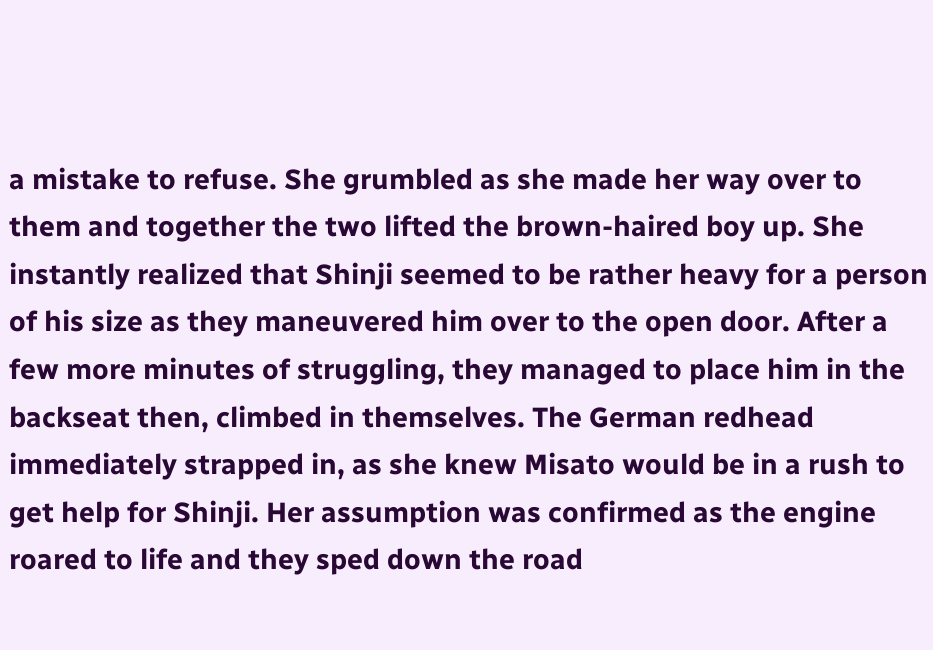a mistake to refuse. She grumbled as she made her way over to them and together the two lifted the brown-haired boy up. She instantly realized that Shinji seemed to be rather heavy for a person of his size as they maneuvered him over to the open door. After a few more minutes of struggling, they managed to place him in the backseat then, climbed in themselves. The German redhead immediately strapped in, as she knew Misato would be in a rush to get help for Shinji. Her assumption was confirmed as the engine roared to life and they sped down the road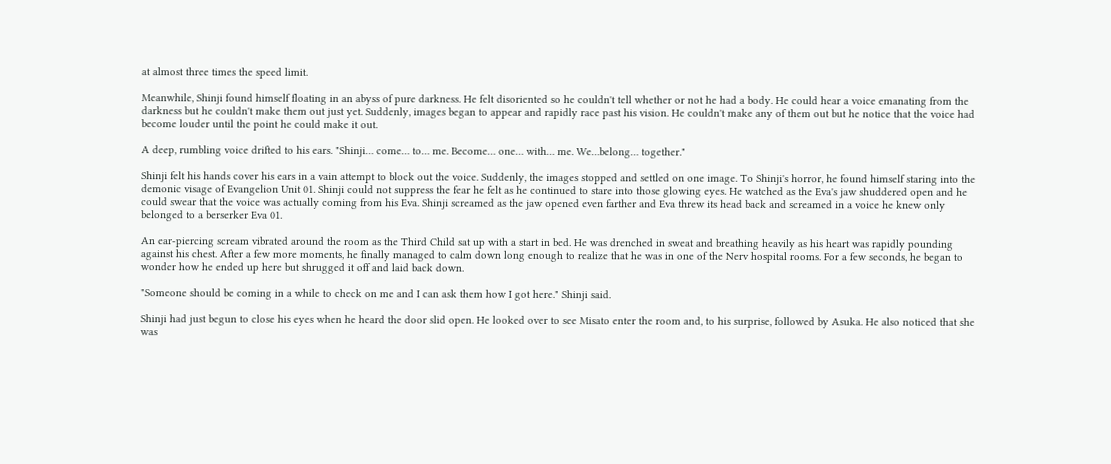at almost three times the speed limit.

Meanwhile, Shinji found himself floating in an abyss of pure darkness. He felt disoriented so he couldn't tell whether or not he had a body. He could hear a voice emanating from the darkness but he couldn't make them out just yet. Suddenly, images began to appear and rapidly race past his vision. He couldn't make any of them out but he notice that the voice had become louder until the point he could make it out.

A deep, rumbling voice drifted to his ears. "Shinji… come… to… me. Become… one… with… me. We…belong… together."

Shinji felt his hands cover his ears in a vain attempt to block out the voice. Suddenly, the images stopped and settled on one image. To Shinji's horror, he found himself staring into the demonic visage of Evangelion Unit 01. Shinji could not suppress the fear he felt as he continued to stare into those glowing eyes. He watched as the Eva's jaw shuddered open and he could swear that the voice was actually coming from his Eva. Shinji screamed as the jaw opened even farther and Eva threw its head back and screamed in a voice he knew only belonged to a berserker Eva 01.

An ear-piercing scream vibrated around the room as the Third Child sat up with a start in bed. He was drenched in sweat and breathing heavily as his heart was rapidly pounding against his chest. After a few more moments, he finally managed to calm down long enough to realize that he was in one of the Nerv hospital rooms. For a few seconds, he began to wonder how he ended up here but shrugged it off and laid back down.

"Someone should be coming in a while to check on me and I can ask them how I got here." Shinji said.

Shinji had just begun to close his eyes when he heard the door slid open. He looked over to see Misato enter the room and, to his surprise, followed by Asuka. He also noticed that she was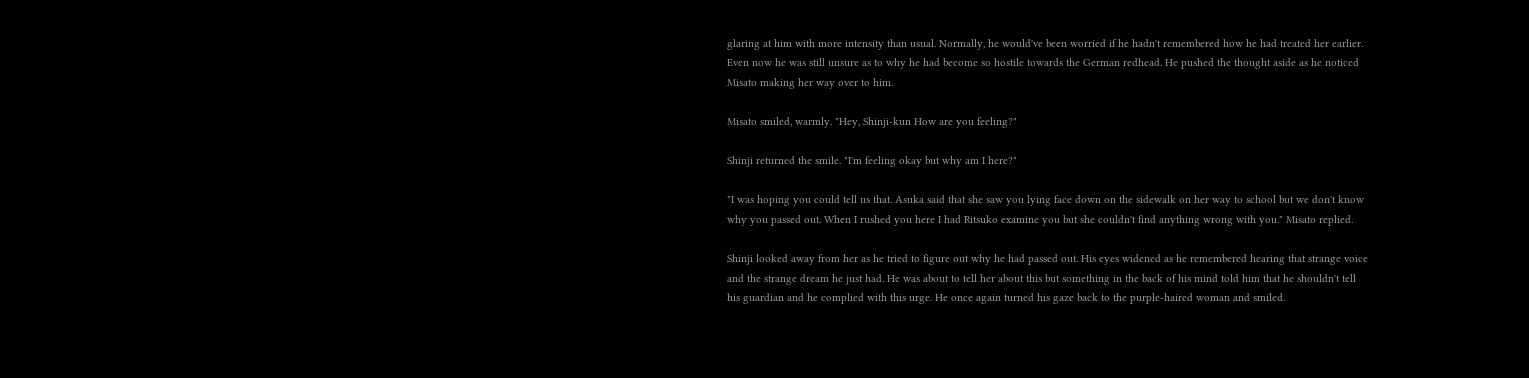glaring at him with more intensity than usual. Normally, he would've been worried if he hadn't remembered how he had treated her earlier. Even now he was still unsure as to why he had become so hostile towards the German redhead. He pushed the thought aside as he noticed Misato making her way over to him.

Misato smiled, warmly. "Hey, Shinji-kun How are you feeling?"

Shinji returned the smile. "I'm feeling okay but why am I here?"

"I was hoping you could tell us that. Asuka said that she saw you lying face down on the sidewalk on her way to school but we don't know why you passed out. When I rushed you here I had Ritsuko examine you but she couldn't find anything wrong with you." Misato replied.

Shinji looked away from her as he tried to figure out why he had passed out. His eyes widened as he remembered hearing that strange voice and the strange dream he just had. He was about to tell her about this but something in the back of his mind told him that he shouldn't tell his guardian and he complied with this urge. He once again turned his gaze back to the purple-haired woman and smiled.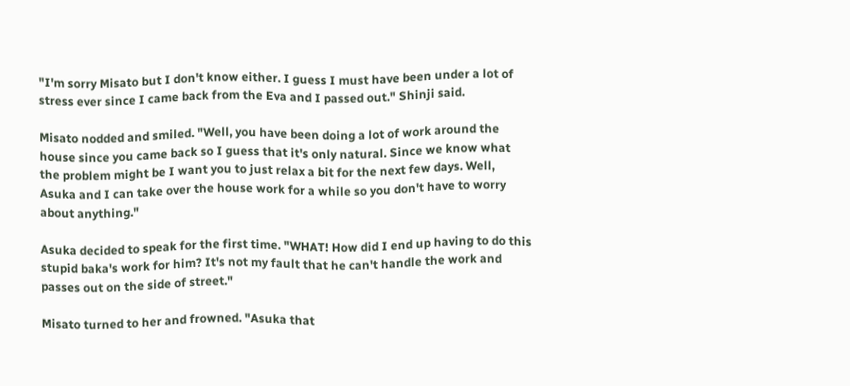"I'm sorry Misato but I don't know either. I guess I must have been under a lot of stress ever since I came back from the Eva and I passed out." Shinji said.

Misato nodded and smiled. "Well, you have been doing a lot of work around the house since you came back so I guess that it's only natural. Since we know what the problem might be I want you to just relax a bit for the next few days. Well, Asuka and I can take over the house work for a while so you don't have to worry about anything."

Asuka decided to speak for the first time. "WHAT! How did I end up having to do this stupid baka's work for him? It's not my fault that he can't handle the work and passes out on the side of street."

Misato turned to her and frowned. "Asuka that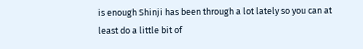is enough Shinji has been through a lot lately so you can at least do a little bit of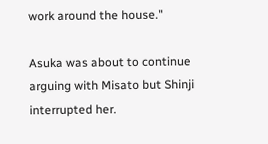work around the house."

Asuka was about to continue arguing with Misato but Shinji interrupted her.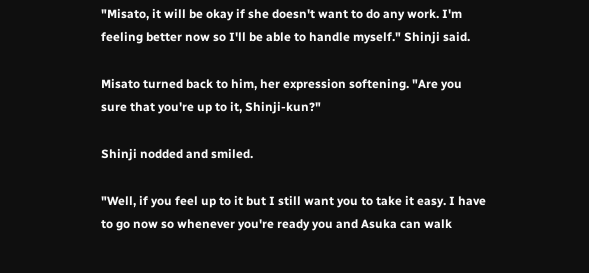"Misato, it will be okay if she doesn't want to do any work. I'm feeling better now so I'll be able to handle myself." Shinji said.

Misato turned back to him, her expression softening. "Are you sure that you're up to it, Shinji-kun?"

Shinji nodded and smiled.

"Well, if you feel up to it but I still want you to take it easy. I have to go now so whenever you're ready you and Asuka can walk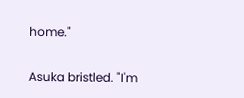home."

Asuka bristled. "I'm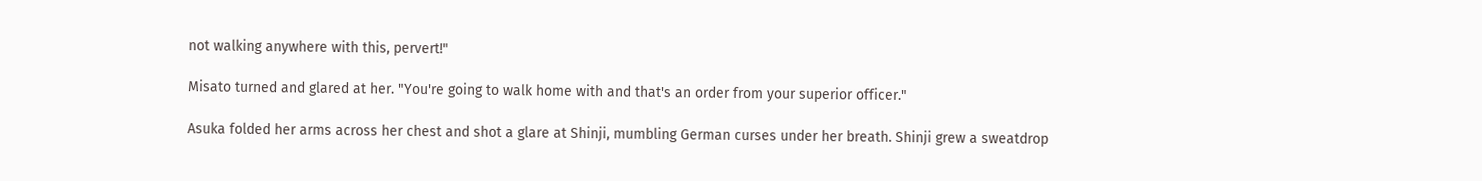not walking anywhere with this, pervert!"

Misato turned and glared at her. "You're going to walk home with and that's an order from your superior officer."

Asuka folded her arms across her chest and shot a glare at Shinji, mumbling German curses under her breath. Shinji grew a sweatdrop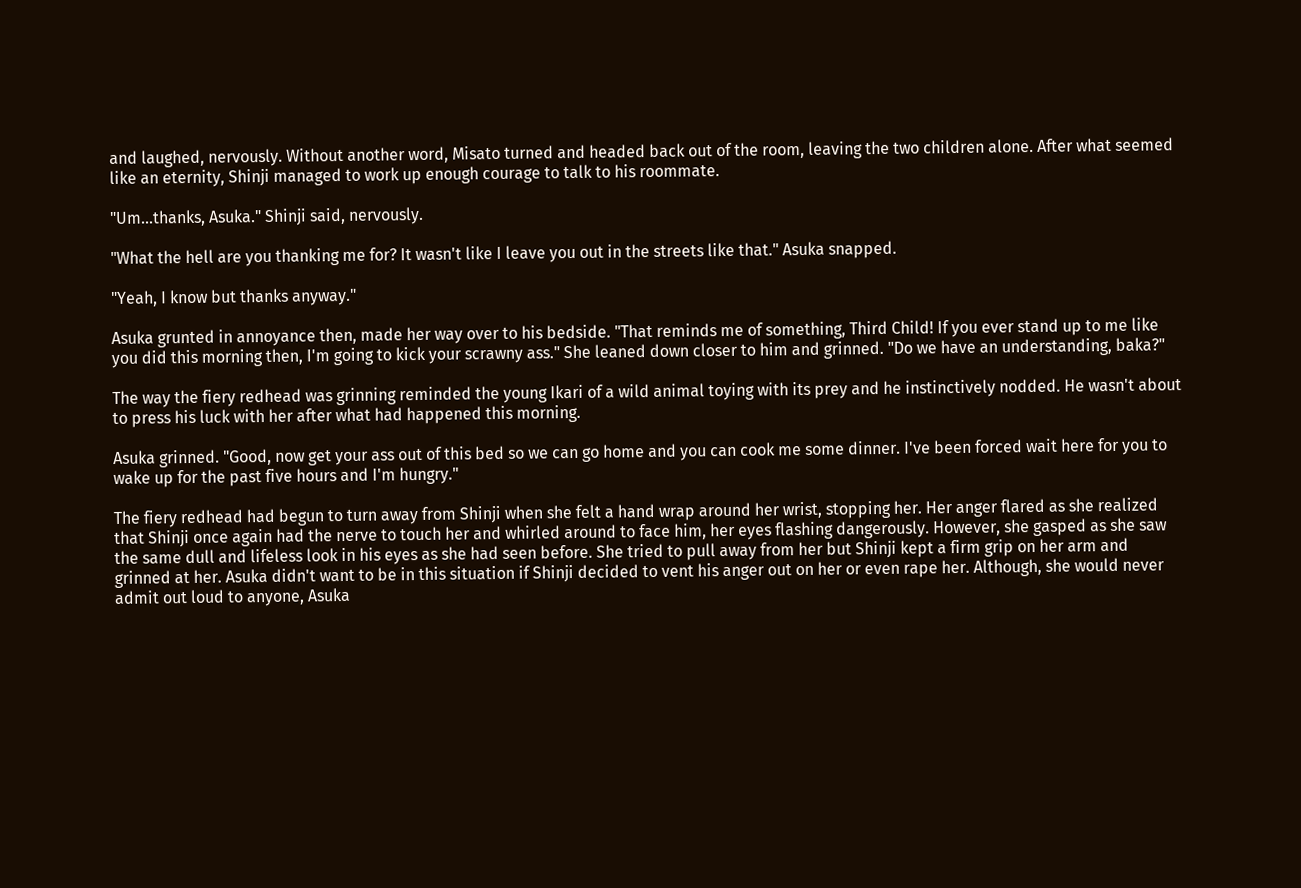and laughed, nervously. Without another word, Misato turned and headed back out of the room, leaving the two children alone. After what seemed like an eternity, Shinji managed to work up enough courage to talk to his roommate.

"Um…thanks, Asuka." Shinji said, nervously.

"What the hell are you thanking me for? It wasn't like I leave you out in the streets like that." Asuka snapped.

"Yeah, I know but thanks anyway."

Asuka grunted in annoyance then, made her way over to his bedside. "That reminds me of something, Third Child! If you ever stand up to me like you did this morning then, I'm going to kick your scrawny ass." She leaned down closer to him and grinned. "Do we have an understanding, baka?"

The way the fiery redhead was grinning reminded the young Ikari of a wild animal toying with its prey and he instinctively nodded. He wasn't about to press his luck with her after what had happened this morning.

Asuka grinned. "Good, now get your ass out of this bed so we can go home and you can cook me some dinner. I've been forced wait here for you to wake up for the past five hours and I'm hungry."

The fiery redhead had begun to turn away from Shinji when she felt a hand wrap around her wrist, stopping her. Her anger flared as she realized that Shinji once again had the nerve to touch her and whirled around to face him, her eyes flashing dangerously. However, she gasped as she saw the same dull and lifeless look in his eyes as she had seen before. She tried to pull away from her but Shinji kept a firm grip on her arm and grinned at her. Asuka didn't want to be in this situation if Shinji decided to vent his anger out on her or even rape her. Although, she would never admit out loud to anyone, Asuka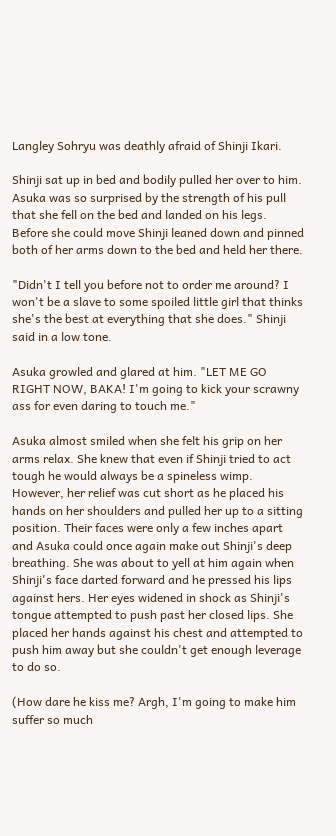Langley Sohryu was deathly afraid of Shinji Ikari.

Shinji sat up in bed and bodily pulled her over to him. Asuka was so surprised by the strength of his pull that she fell on the bed and landed on his legs. Before she could move Shinji leaned down and pinned both of her arms down to the bed and held her there.

"Didn't I tell you before not to order me around? I won't be a slave to some spoiled little girl that thinks she's the best at everything that she does." Shinji said in a low tone.

Asuka growled and glared at him. "LET ME GO RIGHT NOW, BAKA! I'm going to kick your scrawny ass for even daring to touch me."

Asuka almost smiled when she felt his grip on her arms relax. She knew that even if Shinji tried to act tough he would always be a spineless wimp. However, her relief was cut short as he placed his hands on her shoulders and pulled her up to a sitting position. Their faces were only a few inches apart and Asuka could once again make out Shinji's deep breathing. She was about to yell at him again when Shinji's face darted forward and he pressed his lips against hers. Her eyes widened in shock as Shinji's tongue attempted to push past her closed lips. She placed her hands against his chest and attempted to push him away but she couldn't get enough leverage to do so.

(How dare he kiss me? Argh, I'm going to make him suffer so much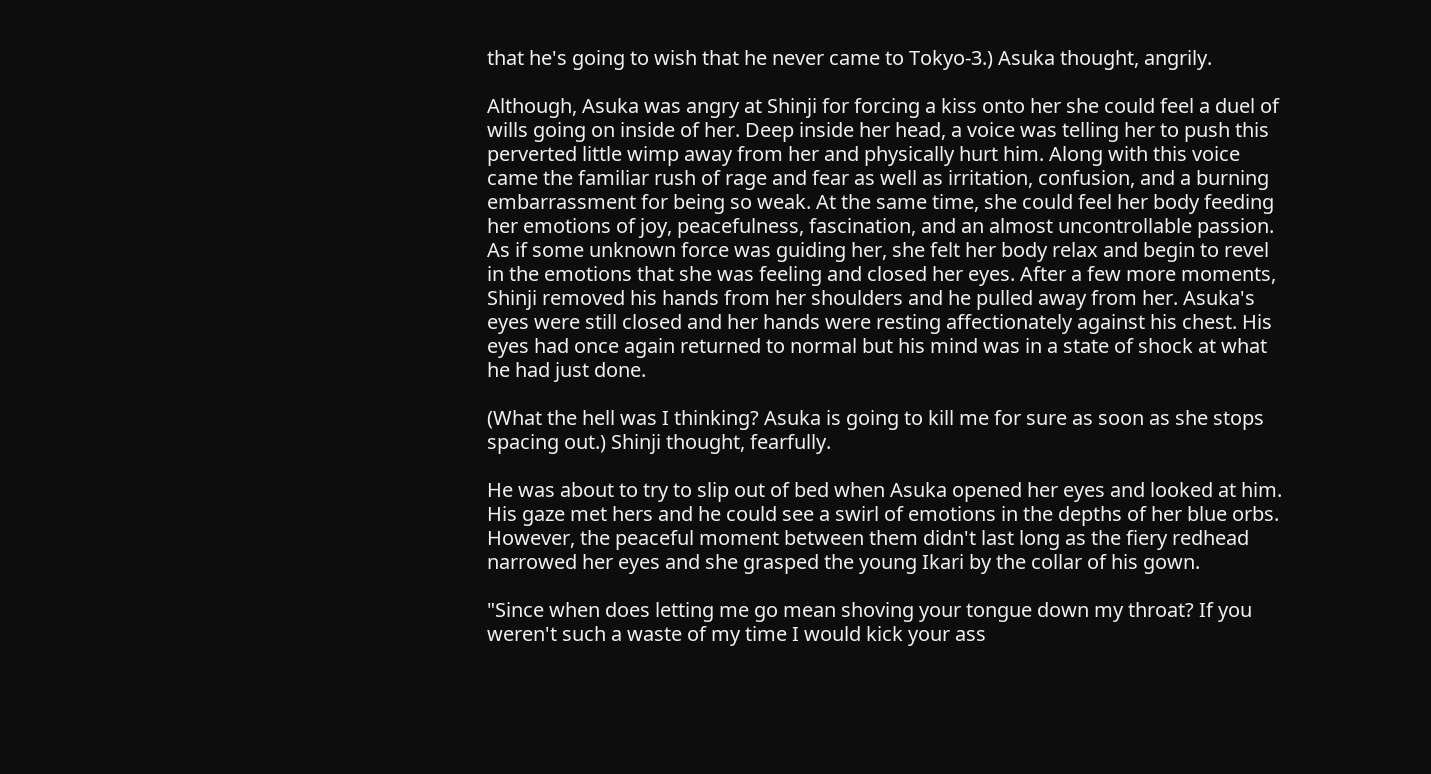that he's going to wish that he never came to Tokyo-3.) Asuka thought, angrily.

Although, Asuka was angry at Shinji for forcing a kiss onto her she could feel a duel of wills going on inside of her. Deep inside her head, a voice was telling her to push this perverted little wimp away from her and physically hurt him. Along with this voice came the familiar rush of rage and fear as well as irritation, confusion, and a burning embarrassment for being so weak. At the same time, she could feel her body feeding her emotions of joy, peacefulness, fascination, and an almost uncontrollable passion. As if some unknown force was guiding her, she felt her body relax and begin to revel in the emotions that she was feeling and closed her eyes. After a few more moments, Shinji removed his hands from her shoulders and he pulled away from her. Asuka's eyes were still closed and her hands were resting affectionately against his chest. His eyes had once again returned to normal but his mind was in a state of shock at what he had just done.

(What the hell was I thinking? Asuka is going to kill me for sure as soon as she stops spacing out.) Shinji thought, fearfully.

He was about to try to slip out of bed when Asuka opened her eyes and looked at him. His gaze met hers and he could see a swirl of emotions in the depths of her blue orbs. However, the peaceful moment between them didn't last long as the fiery redhead narrowed her eyes and she grasped the young Ikari by the collar of his gown.

"Since when does letting me go mean shoving your tongue down my throat? If you weren't such a waste of my time I would kick your ass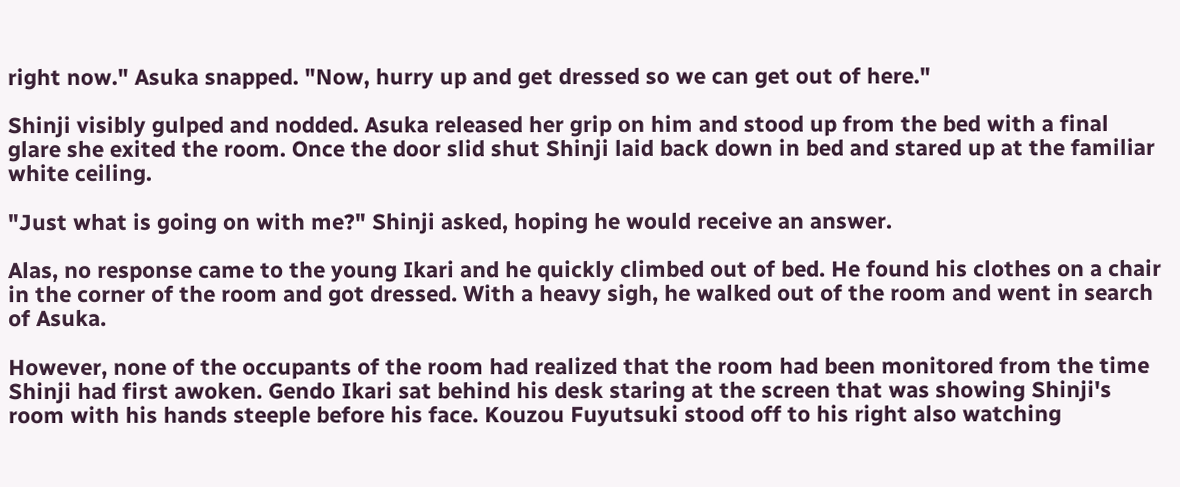right now." Asuka snapped. "Now, hurry up and get dressed so we can get out of here."

Shinji visibly gulped and nodded. Asuka released her grip on him and stood up from the bed with a final glare she exited the room. Once the door slid shut Shinji laid back down in bed and stared up at the familiar white ceiling.

"Just what is going on with me?" Shinji asked, hoping he would receive an answer.

Alas, no response came to the young Ikari and he quickly climbed out of bed. He found his clothes on a chair in the corner of the room and got dressed. With a heavy sigh, he walked out of the room and went in search of Asuka.

However, none of the occupants of the room had realized that the room had been monitored from the time Shinji had first awoken. Gendo Ikari sat behind his desk staring at the screen that was showing Shinji's room with his hands steeple before his face. Kouzou Fuyutsuki stood off to his right also watching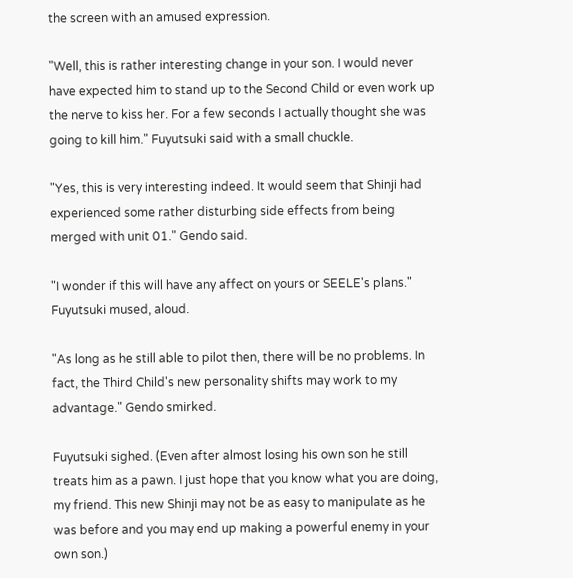the screen with an amused expression.

"Well, this is rather interesting change in your son. I would never have expected him to stand up to the Second Child or even work up the nerve to kiss her. For a few seconds I actually thought she was going to kill him." Fuyutsuki said with a small chuckle.

"Yes, this is very interesting indeed. It would seem that Shinji had experienced some rather disturbing side effects from being merged with unit 01." Gendo said.

"I wonder if this will have any affect on yours or SEELE's plans." Fuyutsuki mused, aloud.

"As long as he still able to pilot then, there will be no problems. In fact, the Third Child's new personality shifts may work to my advantage." Gendo smirked.

Fuyutsuki sighed. (Even after almost losing his own son he still treats him as a pawn. I just hope that you know what you are doing, my friend. This new Shinji may not be as easy to manipulate as he was before and you may end up making a powerful enemy in your own son.)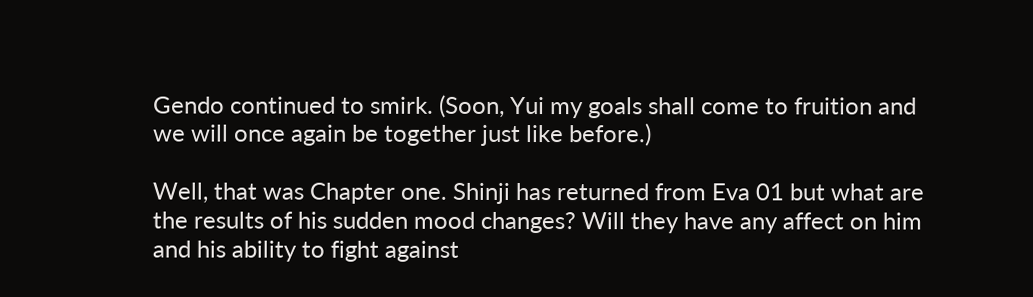Gendo continued to smirk. (Soon, Yui my goals shall come to fruition and we will once again be together just like before.)

Well, that was Chapter one. Shinji has returned from Eva 01 but what are the results of his sudden mood changes? Will they have any affect on him and his ability to fight against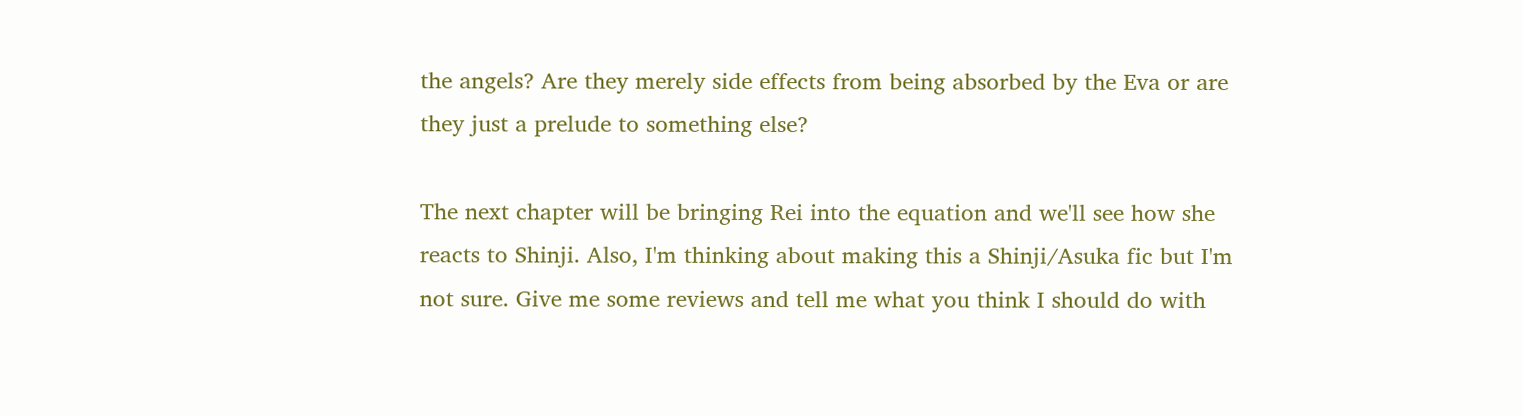the angels? Are they merely side effects from being absorbed by the Eva or are they just a prelude to something else?

The next chapter will be bringing Rei into the equation and we'll see how she reacts to Shinji. Also, I'm thinking about making this a Shinji/Asuka fic but I'm not sure. Give me some reviews and tell me what you think I should do with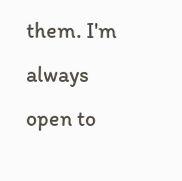them. I'm always open to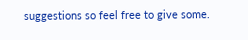suggestions so feel free to give some.